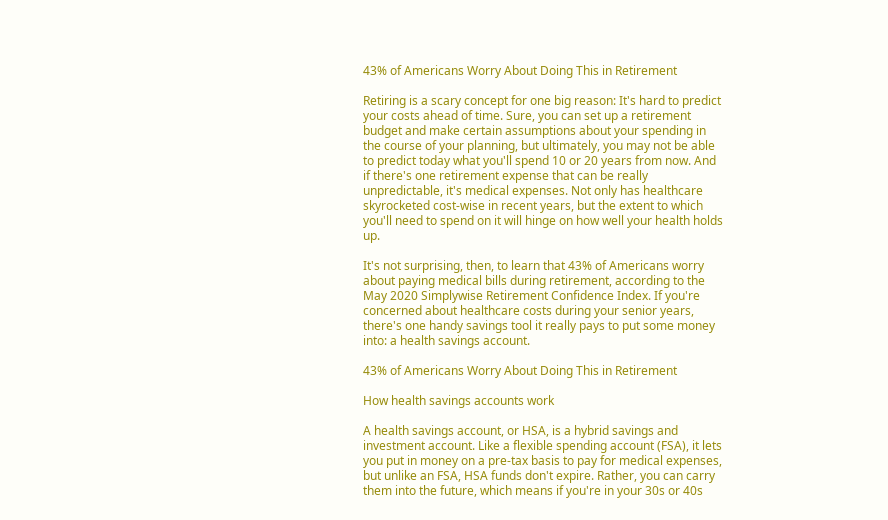43% of Americans Worry About Doing This in Retirement

Retiring is a scary concept for one big reason: It's hard to predict your costs ahead of time. Sure, you can set up a retirement budget and make certain assumptions about your spending in the course of your planning, but ultimately, you may not be able to predict today what you'll spend 10 or 20 years from now. And if there's one retirement expense that can be really unpredictable, it's medical expenses. Not only has healthcare skyrocketed cost-wise in recent years, but the extent to which you'll need to spend on it will hinge on how well your health holds up.

It's not surprising, then, to learn that 43% of Americans worry about paying medical bills during retirement, according to the May 2020 Simplywise Retirement Confidence Index. If you're concerned about healthcare costs during your senior years, there's one handy savings tool it really pays to put some money into: a health savings account.

43% of Americans Worry About Doing This in Retirement

How health savings accounts work

A health savings account, or HSA, is a hybrid savings and investment account. Like a flexible spending account (FSA), it lets you put in money on a pre-tax basis to pay for medical expenses, but unlike an FSA, HSA funds don't expire. Rather, you can carry them into the future, which means if you're in your 30s or 40s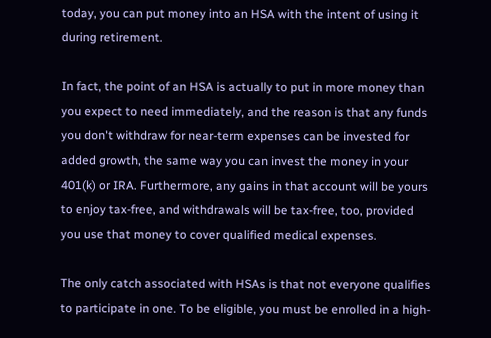today, you can put money into an HSA with the intent of using it during retirement.

In fact, the point of an HSA is actually to put in more money than you expect to need immediately, and the reason is that any funds you don't withdraw for near-term expenses can be invested for added growth, the same way you can invest the money in your 401(k) or IRA. Furthermore, any gains in that account will be yours to enjoy tax-free, and withdrawals will be tax-free, too, provided you use that money to cover qualified medical expenses.

The only catch associated with HSAs is that not everyone qualifies to participate in one. To be eligible, you must be enrolled in a high-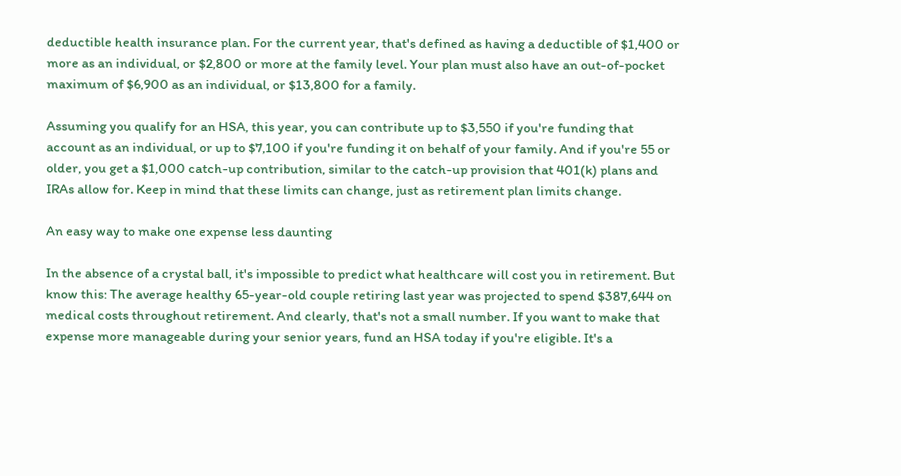deductible health insurance plan. For the current year, that's defined as having a deductible of $1,400 or more as an individual, or $2,800 or more at the family level. Your plan must also have an out-of-pocket maximum of $6,900 as an individual, or $13,800 for a family.

Assuming you qualify for an HSA, this year, you can contribute up to $3,550 if you're funding that account as an individual, or up to $7,100 if you're funding it on behalf of your family. And if you're 55 or older, you get a $1,000 catch-up contribution, similar to the catch-up provision that 401(k) plans and IRAs allow for. Keep in mind that these limits can change, just as retirement plan limits change.

An easy way to make one expense less daunting

In the absence of a crystal ball, it's impossible to predict what healthcare will cost you in retirement. But know this: The average healthy 65-year-old couple retiring last year was projected to spend $387,644 on medical costs throughout retirement. And clearly, that's not a small number. If you want to make that expense more manageable during your senior years, fund an HSA today if you're eligible. It's a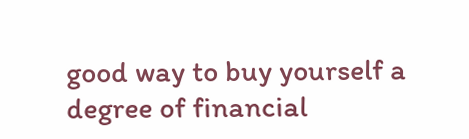good way to buy yourself a degree of financial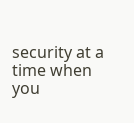security at a time when you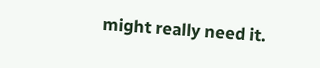might really need it.